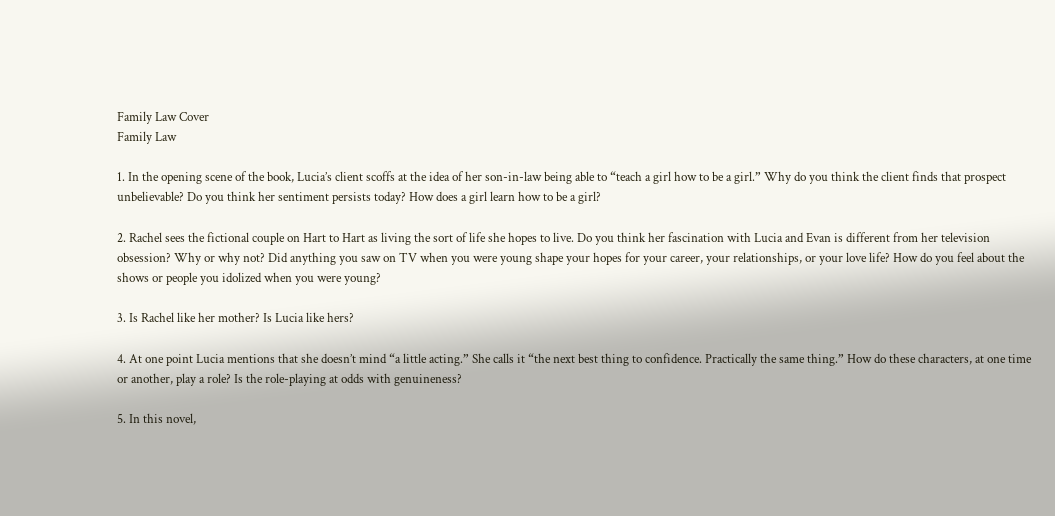Family Law Cover
Family Law

1. In the opening scene of the book, Lucia’s client scoffs at the idea of her son-in-law being able to “teach a girl how to be a girl.” Why do you think the client finds that prospect unbelievable? Do you think her sentiment persists today? How does a girl learn how to be a girl?

2. Rachel sees the fictional couple on Hart to Hart as living the sort of life she hopes to live. Do you think her fascination with Lucia and Evan is different from her television obsession? Why or why not? Did anything you saw on TV when you were young shape your hopes for your career, your relationships, or your love life? How do you feel about the shows or people you idolized when you were young?

3. Is Rachel like her mother? Is Lucia like hers?

4. At one point Lucia mentions that she doesn’t mind “a little acting.” She calls it “the next best thing to confidence. Practically the same thing.” How do these characters, at one time or another, play a role? Is the role-playing at odds with genuineness?

5. In this novel,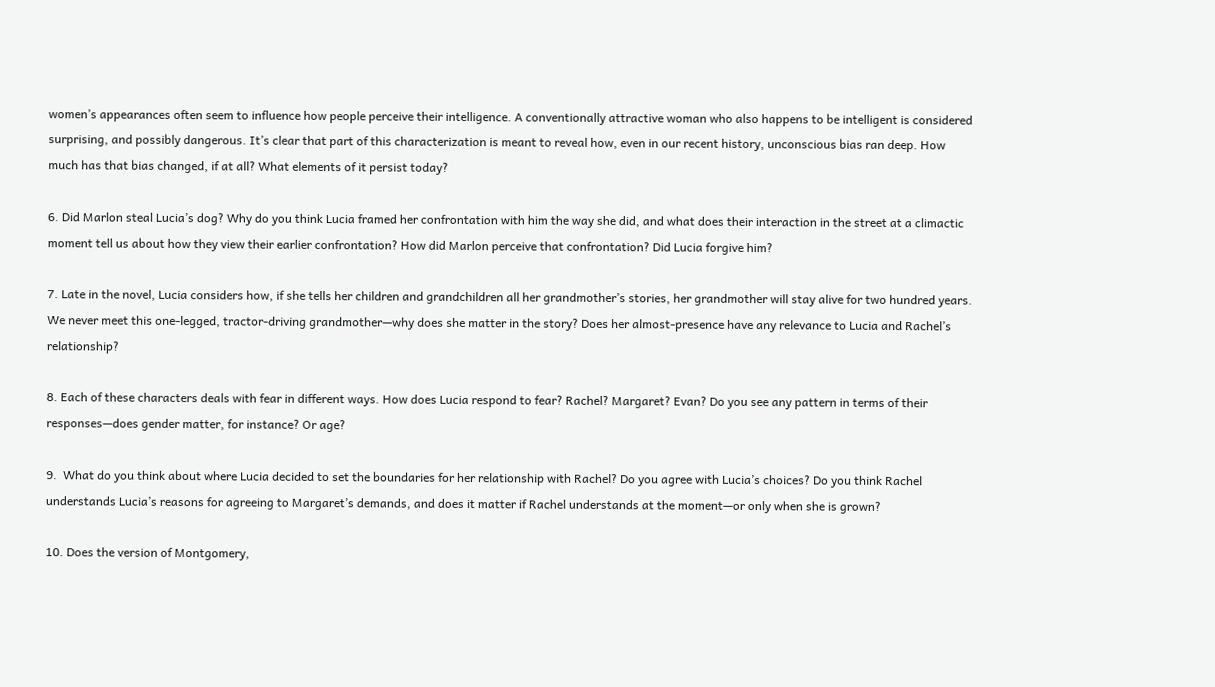women’s appearances often seem to influence how people perceive their intelligence. A conventionally attractive woman who also happens to be intelligent is considered surprising, and possibly dangerous. It’s clear that part of this characterization is meant to reveal how, even in our recent history, unconscious bias ran deep. How much has that bias changed, if at all? What elements of it persist today?

6. Did Marlon steal Lucia’s dog? Why do you think Lucia framed her confrontation with him the way she did, and what does their interaction in the street at a climactic moment tell us about how they view their earlier confrontation? How did Marlon perceive that confrontation? Did Lucia forgive him?

7. Late in the novel, Lucia considers how, if she tells her children and grandchildren all her grandmother’s stories, her grandmother will stay alive for two hundred years. We never meet this one-legged, tractor-driving grandmother—why does she matter in the story? Does her almost-presence have any relevance to Lucia and Rachel’s relationship?

8. Each of these characters deals with fear in different ways. How does Lucia respond to fear? Rachel? Margaret? Evan? Do you see any pattern in terms of their responses—does gender matter, for instance? Or age?

9.  What do you think about where Lucia decided to set the boundaries for her relationship with Rachel? Do you agree with Lucia’s choices? Do you think Rachel understands Lucia’s reasons for agreeing to Margaret’s demands, and does it matter if Rachel understands at the moment—or only when she is grown?

10. Does the version of Montgomery,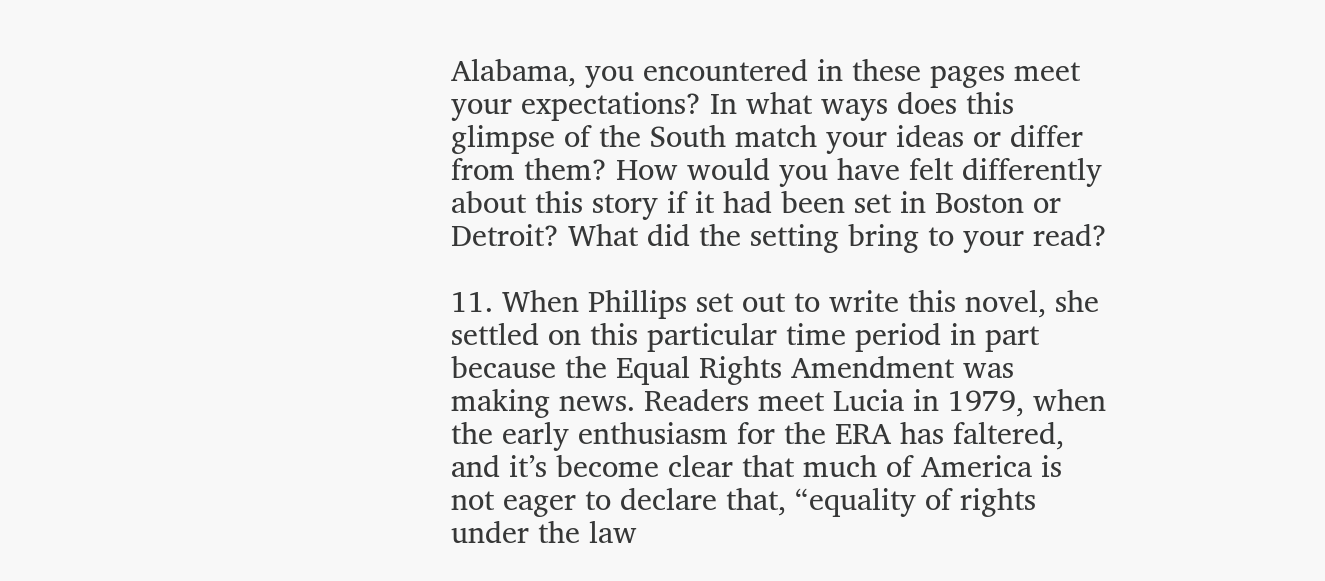Alabama, you encountered in these pages meet your expectations? In what ways does this glimpse of the South match your ideas or differ from them? How would you have felt differently about this story if it had been set in Boston or Detroit? What did the setting bring to your read?

11. When Phillips set out to write this novel, she settled on this particular time period in part because the Equal Rights Amendment was making news. Readers meet Lucia in 1979, when the early enthusiasm for the ERA has faltered, and it’s become clear that much of America is not eager to declare that, “equality of rights under the law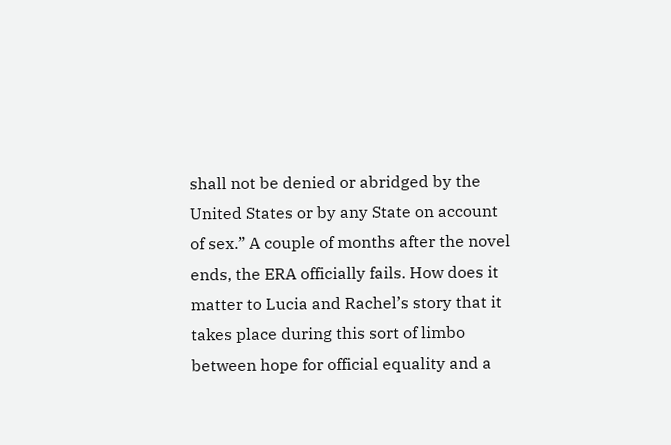shall not be denied or abridged by the United States or by any State on account of sex.” A couple of months after the novel ends, the ERA officially fails. How does it matter to Lucia and Rachel’s story that it takes place during this sort of limbo between hope for official equality and a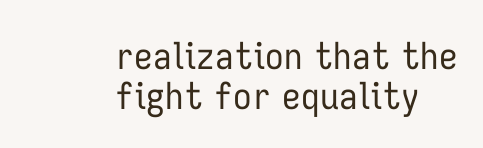realization that the fight for equality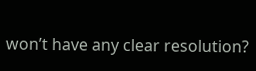won’t have any clear resolution?